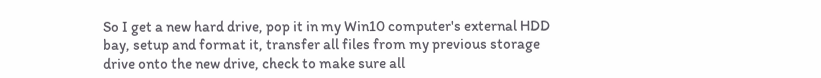So I get a new hard drive, pop it in my Win10 computer's external HDD bay, setup and format it, transfer all files from my previous storage drive onto the new drive, check to make sure all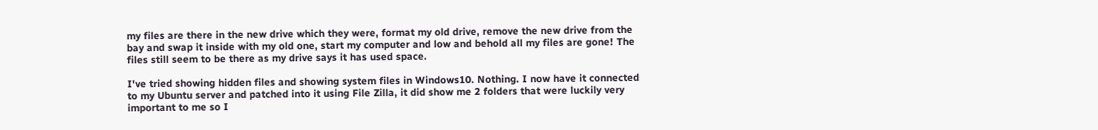my files are there in the new drive which they were, format my old drive, remove the new drive from the bay and swap it inside with my old one, start my computer and low and behold all my files are gone! The files still seem to be there as my drive says it has used space.

I've tried showing hidden files and showing system files in Windows10. Nothing. I now have it connected to my Ubuntu server and patched into it using File Zilla, it did show me 2 folders that were luckily very important to me so I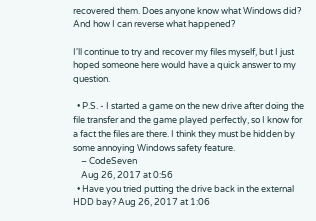recovered them. Does anyone know what Windows did? And how I can reverse what happened?

I'll continue to try and recover my files myself, but I just hoped someone here would have a quick answer to my question.

  • P.S. - I started a game on the new drive after doing the file transfer and the game played perfectly, so I know for a fact the files are there. I think they must be hidden by some annoying Windows safety feature.
    – CodeSeven
    Aug 26, 2017 at 0:56
  • Have you tried putting the drive back in the external HDD bay? Aug 26, 2017 at 1:06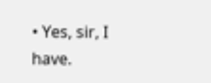• Yes, sir, I have.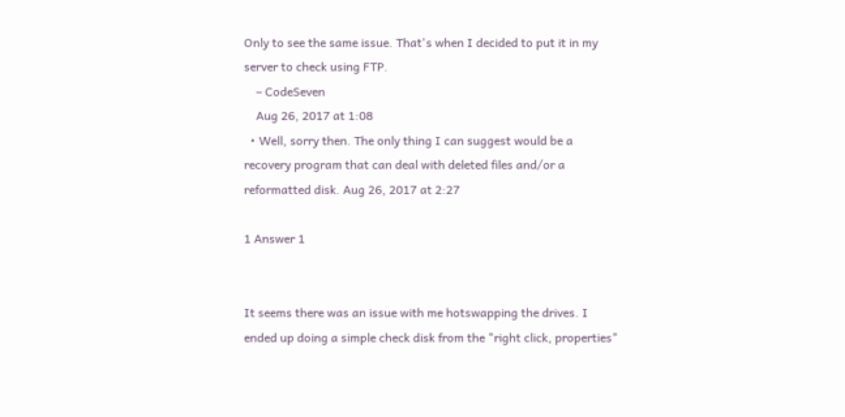Only to see the same issue. That's when I decided to put it in my server to check using FTP.
    – CodeSeven
    Aug 26, 2017 at 1:08
  • Well, sorry then. The only thing I can suggest would be a recovery program that can deal with deleted files and/or a reformatted disk. Aug 26, 2017 at 2:27

1 Answer 1


It seems there was an issue with me hotswapping the drives. I ended up doing a simple check disk from the "right click, properties"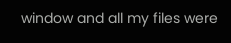window and all my files were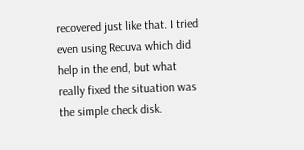recovered just like that. I tried even using Recuva which did help in the end, but what really fixed the situation was the simple check disk.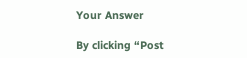Your Answer

By clicking “Post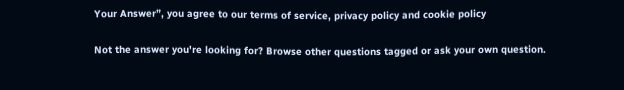Your Answer”, you agree to our terms of service, privacy policy and cookie policy

Not the answer you're looking for? Browse other questions tagged or ask your own question.